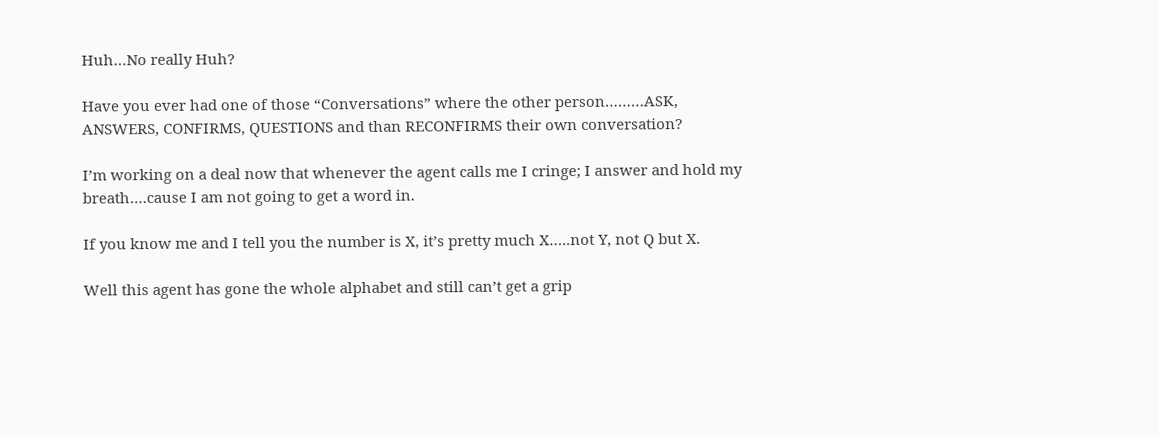Huh…No really Huh?

Have you ever had one of those “Conversations” where the other person………ASK, ANSWERS, CONFIRMS, QUESTIONS and than RECONFIRMS their own conversation?

I’m working on a deal now that whenever the agent calls me I cringe; I answer and hold my breath….cause I am not going to get a word in.

If you know me and I tell you the number is X, it’s pretty much X…..not Y, not Q but X.

Well this agent has gone the whole alphabet and still can’t get a grip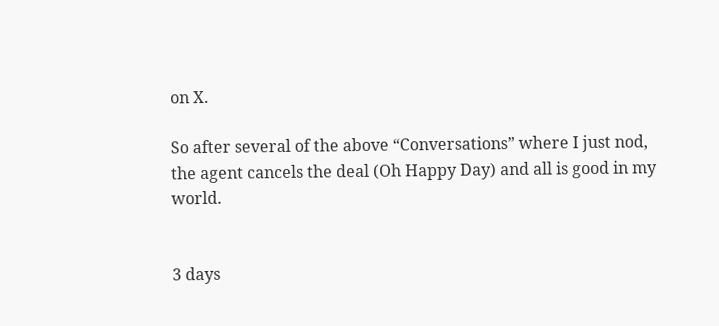on X.

So after several of the above “Conversations” where I just nod, the agent cancels the deal (Oh Happy Day) and all is good in my world.


3 days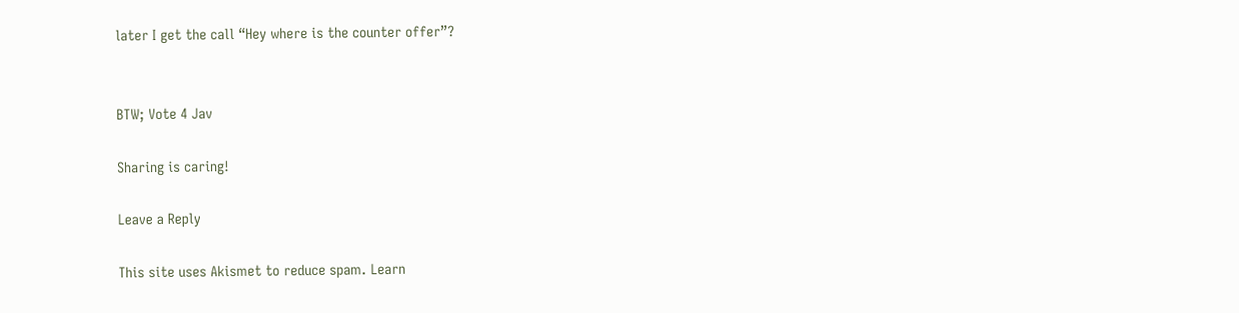later I get the call “Hey where is the counter offer”?


BTW; Vote 4 Jav

Sharing is caring!

Leave a Reply

This site uses Akismet to reduce spam. Learn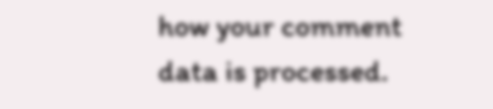how your comment data is processed.